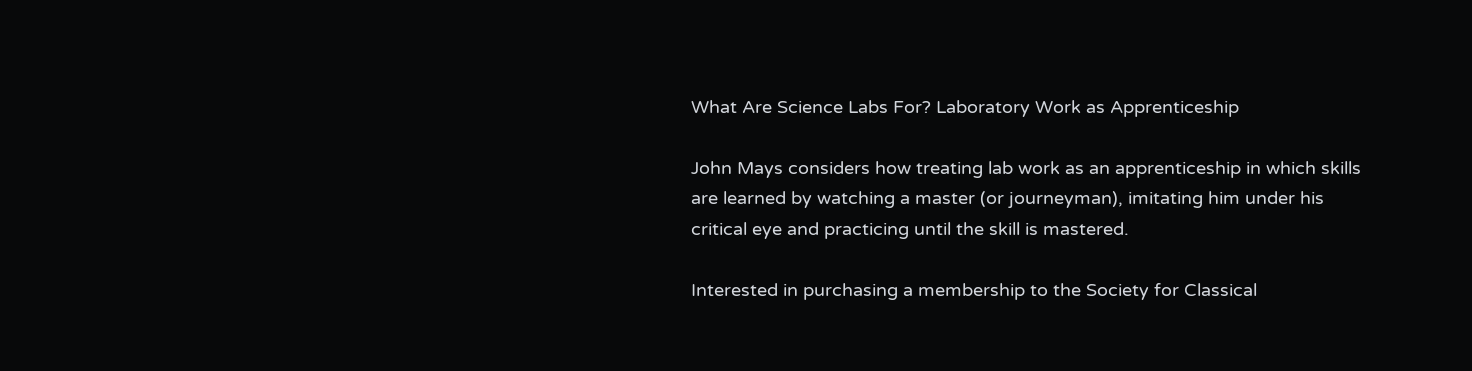What Are Science Labs For? Laboratory Work as Apprenticeship

John Mays considers how treating lab work as an apprenticeship in which skills are learned by watching a master (or journeyman), imitating him under his critical eye and practicing until the skill is mastered.

Interested in purchasing a membership to the Society for Classical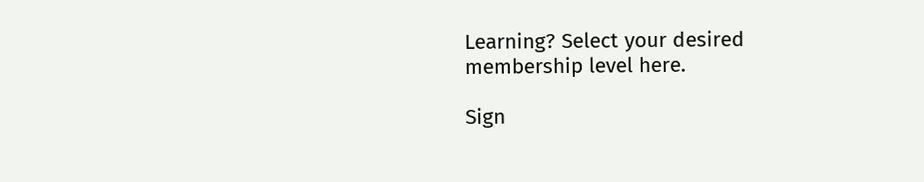Learning? Select your desired membership level here.

Sign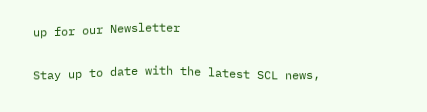up for our Newsletter

Stay up to date with the latest SCL news,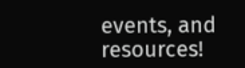events, and resources!